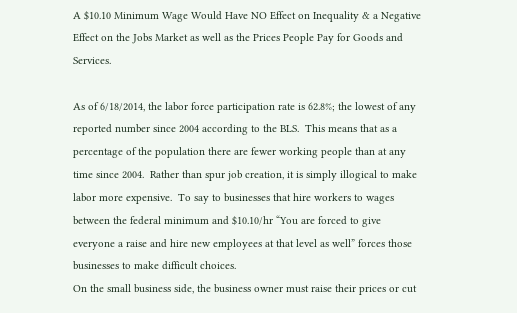A $10.10 Minimum Wage Would Have NO Effect on Inequality & a Negative Effect on the Jobs Market as well as the Prices People Pay for Goods and Services.

As of 6/18/2014, the labor force participation rate is 62.8%; the lowest of any reported number since 2004 according to the BLS.  This means that as a percentage of the population there are fewer working people than at any time since 2004.  Rather than spur job creation, it is simply illogical to make labor more expensive.  To say to businesses that hire workers to wages between the federal minimum and $10.10/hr “You are forced to give everyone a raise and hire new employees at that level as well” forces those businesses to make difficult choices.
On the small business side, the business owner must raise their prices or cut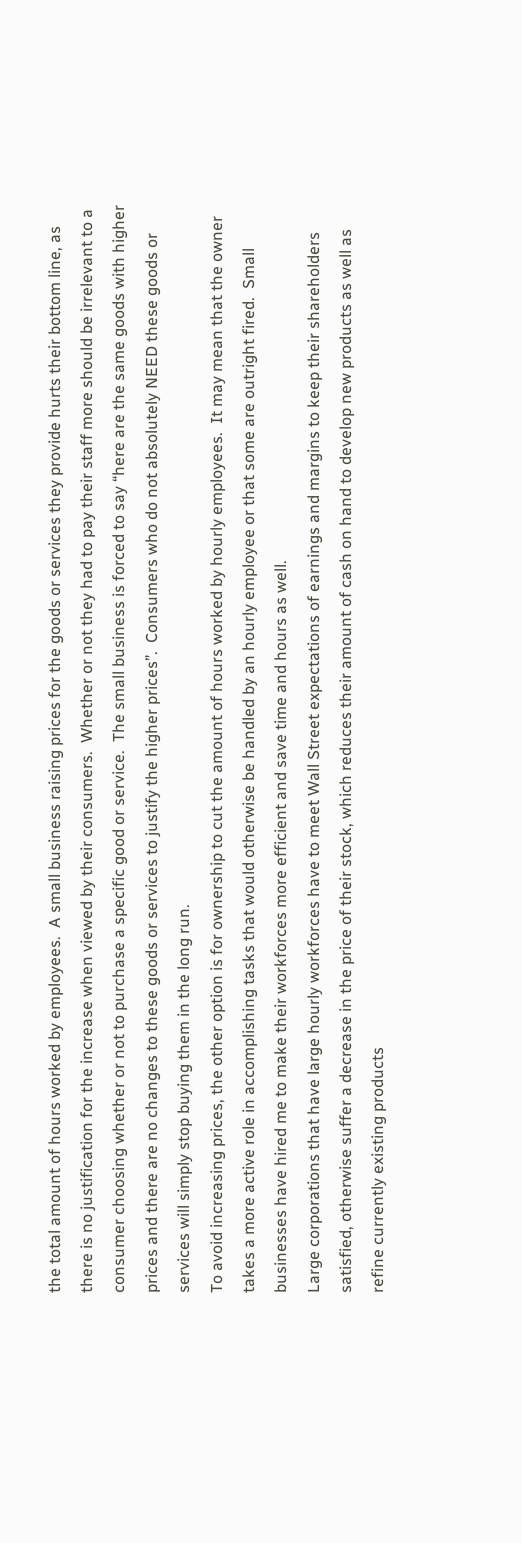the total amount of hours worked by employees.  A small business raising prices for the goods or services they provide hurts their bottom line, as there is no justification for the increase when viewed by their consumers.  Whether or not they had to pay their staff more should be irrelevant to a consumer choosing whether or not to purchase a specific good or service.  The small business is forced to say “here are the same goods with higher prices and there are no changes to these goods or services to justify the higher prices”.  Consumers who do not absolutely NEED these goods or services will simply stop buying them in the long run.
To avoid increasing prices, the other option is for ownership to cut the amount of hours worked by hourly employees.  It may mean that the owner takes a more active role in accomplishing tasks that would otherwise be handled by an hourly employee or that some are outright fired.  Small businesses have hired me to make their workforces more efficient and save time and hours as well.
Large corporations that have large hourly workforces have to meet Wall Street expectations of earnings and margins to keep their shareholders satisfied, otherwise suffer a decrease in the price of their stock, which reduces their amount of cash on hand to develop new products as well as refine currently existing products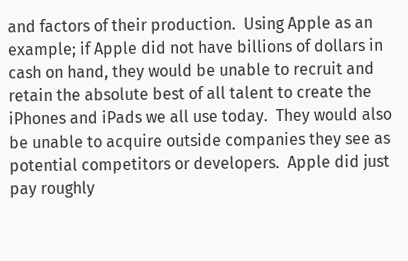and factors of their production.  Using Apple as an example; if Apple did not have billions of dollars in cash on hand, they would be unable to recruit and retain the absolute best of all talent to create the iPhones and iPads we all use today.  They would also be unable to acquire outside companies they see as potential competitors or developers.  Apple did just pay roughly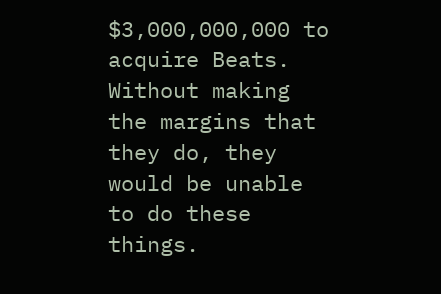$3,000,000,000 to acquire Beats.  Without making the margins that they do, they would be unable to do these things.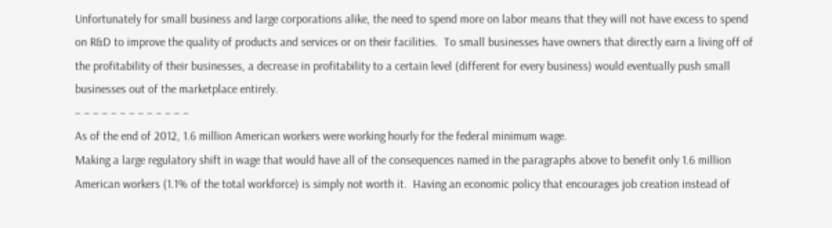Unfortunately for small business and large corporations alike, the need to spend more on labor means that they will not have excess to spend on R&D to improve the quality of products and services or on their facilities.  To small businesses have owners that directly earn a living off of the profitability of their businesses, a decrease in profitability to a certain level (different for every business) would eventually push small businesses out of the marketplace entirely.
– – – – – – – – – – – – –
As of the end of 2012, 1.6 million American workers were working hourly for the federal minimum wage.
Making a large regulatory shift in wage that would have all of the consequences named in the paragraphs above to benefit only 1.6 million American workers (1.1% of the total workforce) is simply not worth it.  Having an economic policy that encourages job creation instead of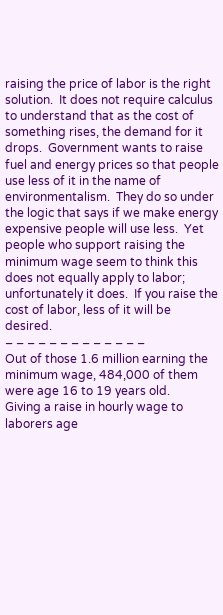raising the price of labor is the right solution.  It does not require calculus to understand that as the cost of something rises, the demand for it drops.  Government wants to raise fuel and energy prices so that people use less of it in the name of environmentalism.  They do so under the logic that says if we make energy expensive people will use less.  Yet people who support raising the minimum wage seem to think this does not equally apply to labor; unfortunately it does.  If you raise the cost of labor, less of it will be desired.
– – – – – – – – – – – – –
Out of those 1.6 million earning the minimum wage, 484,000 of them were age 16 to 19 years old.
Giving a raise in hourly wage to laborers age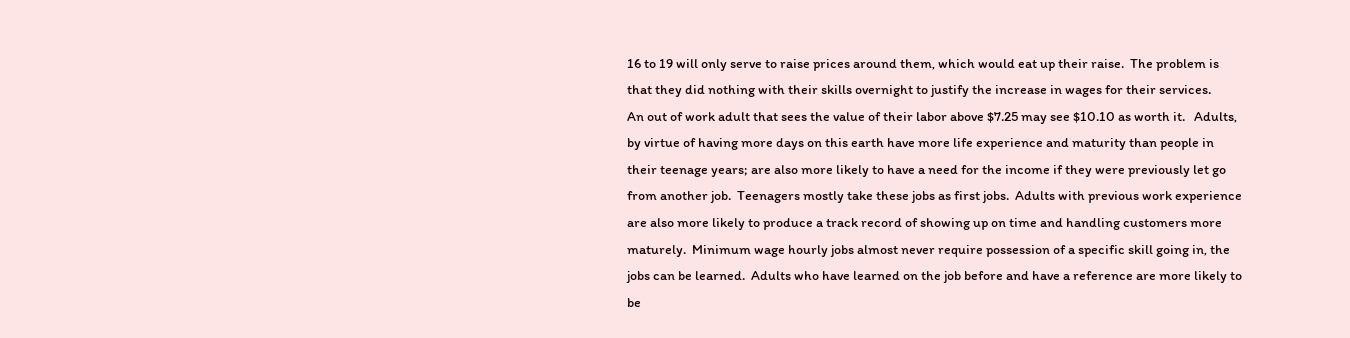16 to 19 will only serve to raise prices around them, which would eat up their raise.  The problem is that they did nothing with their skills overnight to justify the increase in wages for their services.
An out of work adult that sees the value of their labor above $7.25 may see $10.10 as worth it.   Adults, by virtue of having more days on this earth have more life experience and maturity than people in their teenage years; are also more likely to have a need for the income if they were previously let go from another job.  Teenagers mostly take these jobs as first jobs.  Adults with previous work experience are also more likely to produce a track record of showing up on time and handling customers more maturely.  Minimum wage hourly jobs almost never require possession of a specific skill going in, the jobs can be learned.  Adults who have learned on the job before and have a reference are more likely to be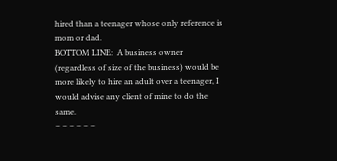hired than a teenager whose only reference is mom or dad.
BOTTOM LINE:  A business owner (regardless of size of the business) would be more likely to hire an adult over a teenager, I would advise any client of mine to do the same.
– – – – – –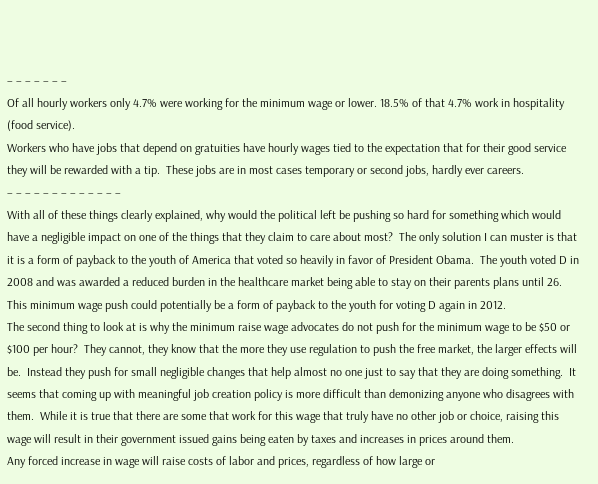– – – – – – –
Of all hourly workers only 4.7% were working for the minimum wage or lower. 18.5% of that 4.7% work in hospitality (food service).
Workers who have jobs that depend on gratuities have hourly wages tied to the expectation that for their good service they will be rewarded with a tip.  These jobs are in most cases temporary or second jobs, hardly ever careers.
– – – – – – – – – – – – –
With all of these things clearly explained, why would the political left be pushing so hard for something which would have a negligible impact on one of the things that they claim to care about most?  The only solution I can muster is that it is a form of payback to the youth of America that voted so heavily in favor of President Obama.  The youth voted D in 2008 and was awarded a reduced burden in the healthcare market being able to stay on their parents plans until 26.  This minimum wage push could potentially be a form of payback to the youth for voting D again in 2012.
The second thing to look at is why the minimum raise wage advocates do not push for the minimum wage to be $50 or $100 per hour?  They cannot, they know that the more they use regulation to push the free market, the larger effects will be.  Instead they push for small negligible changes that help almost no one just to say that they are doing something.  It seems that coming up with meaningful job creation policy is more difficult than demonizing anyone who disagrees with them.  While it is true that there are some that work for this wage that truly have no other job or choice, raising this wage will result in their government issued gains being eaten by taxes and increases in prices around them.
Any forced increase in wage will raise costs of labor and prices, regardless of how large or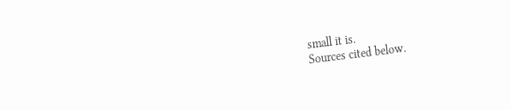small it is.
Sources cited below.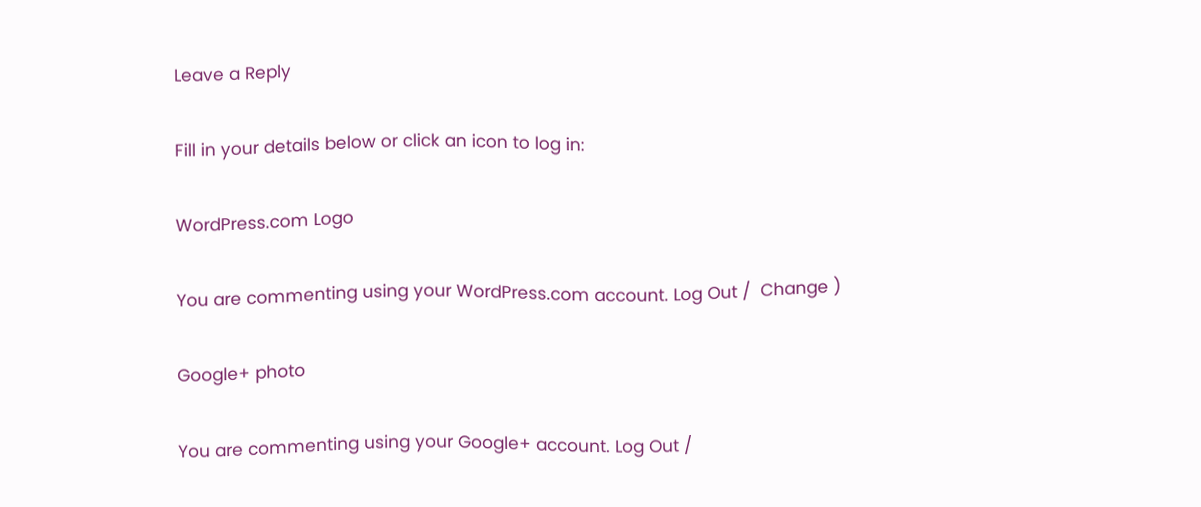Leave a Reply

Fill in your details below or click an icon to log in:

WordPress.com Logo

You are commenting using your WordPress.com account. Log Out /  Change )

Google+ photo

You are commenting using your Google+ account. Log Out /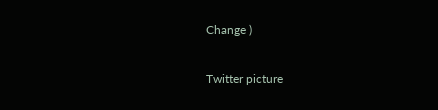Change )

Twitter picture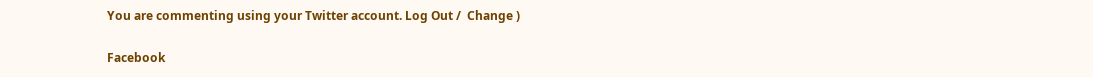You are commenting using your Twitter account. Log Out /  Change )

Facebook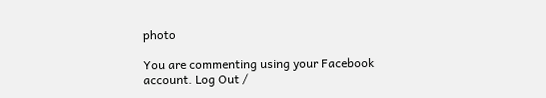photo

You are commenting using your Facebook account. Log Out /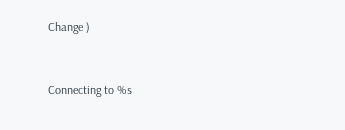Change )


Connecting to %s